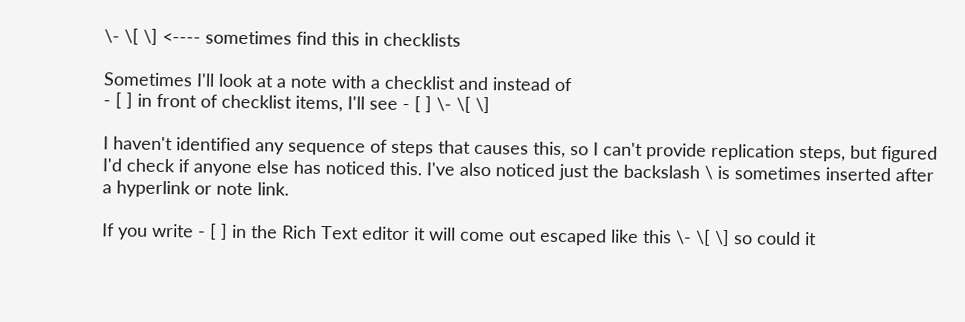\- \[ \] <---- sometimes find this in checklists

Sometimes I'll look at a note with a checklist and instead of
- [ ] in front of checklist items, I'll see - [ ] \- \[ \]

I haven't identified any sequence of steps that causes this, so I can't provide replication steps, but figured I'd check if anyone else has noticed this. I've also noticed just the backslash \ is sometimes inserted after a hyperlink or note link.

If you write - [ ] in the Rich Text editor it will come out escaped like this \- \[ \] so could it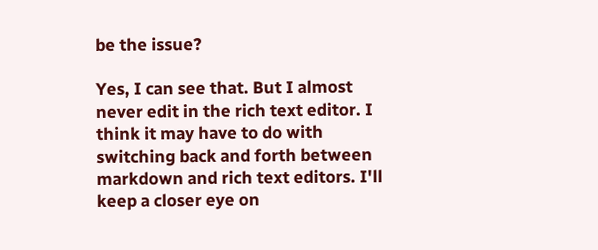be the issue?

Yes, I can see that. But I almost never edit in the rich text editor. I think it may have to do with switching back and forth between markdown and rich text editors. I'll keep a closer eye on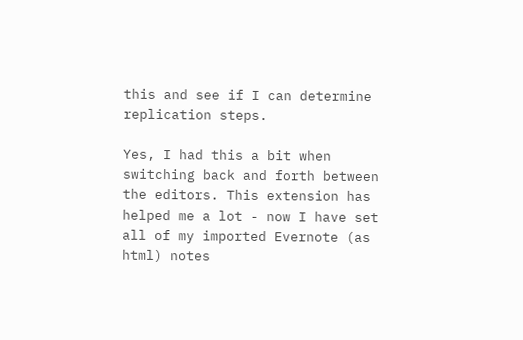this and see if I can determine replication steps.

Yes, I had this a bit when switching back and forth between the editors. This extension has helped me a lot - now I have set all of my imported Evernote (as html) notes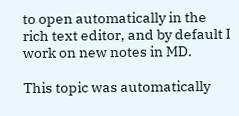to open automatically in the rich text editor, and by default I work on new notes in MD.

This topic was automatically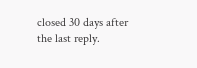closed 30 days after the last reply.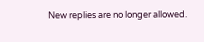New replies are no longer allowed.